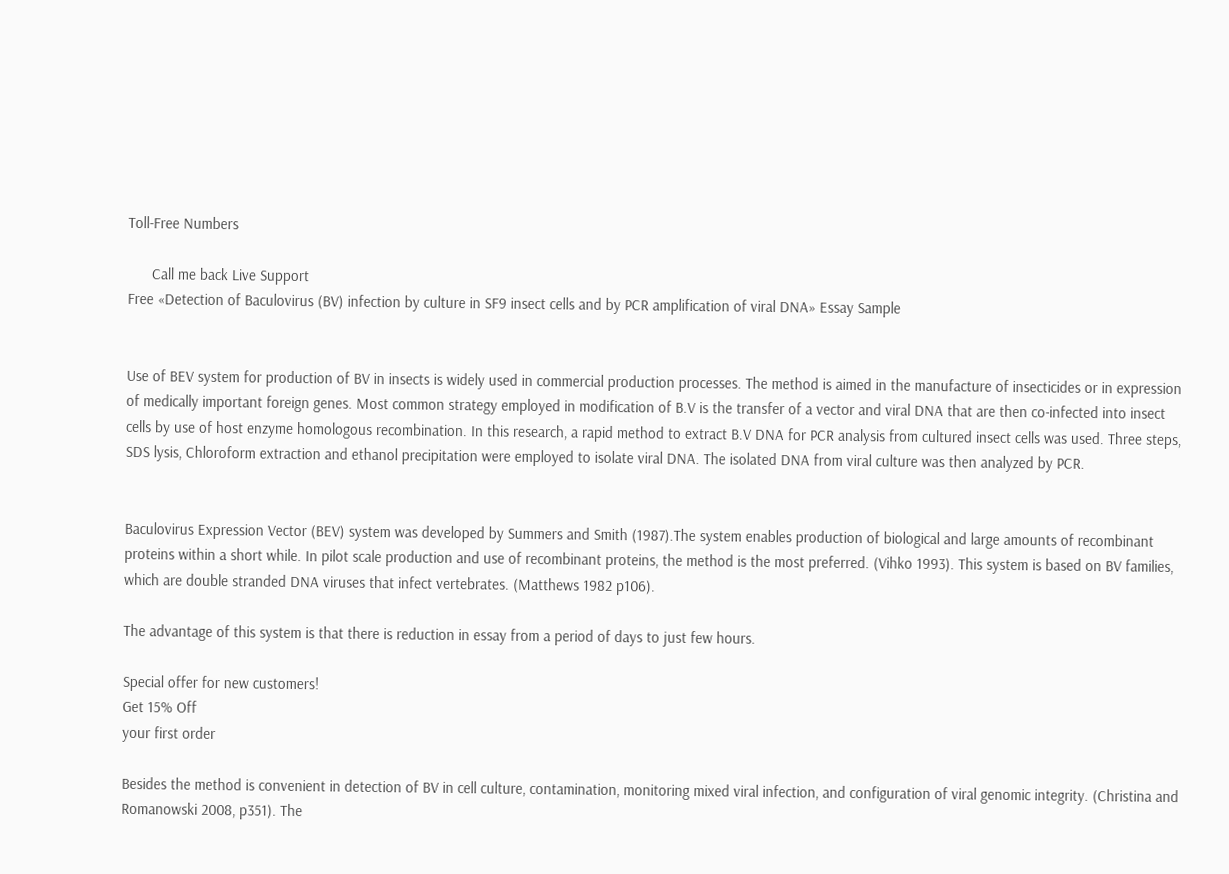Toll-Free Numbers

      Call me back Live Support
Free «Detection of Baculovirus (BV) infection by culture in SF9 insect cells and by PCR amplification of viral DNA» Essay Sample


Use of BEV system for production of BV in insects is widely used in commercial production processes. The method is aimed in the manufacture of insecticides or in expression of medically important foreign genes. Most common strategy employed in modification of B.V is the transfer of a vector and viral DNA that are then co-infected into insect cells by use of host enzyme homologous recombination. In this research, a rapid method to extract B.V DNA for PCR analysis from cultured insect cells was used. Three steps, SDS lysis, Chloroform extraction and ethanol precipitation were employed to isolate viral DNA. The isolated DNA from viral culture was then analyzed by PCR.


Baculovirus Expression Vector (BEV) system was developed by Summers and Smith (1987).The system enables production of biological and large amounts of recombinant proteins within a short while. In pilot scale production and use of recombinant proteins, the method is the most preferred. (Vihko 1993). This system is based on BV families, which are double stranded DNA viruses that infect vertebrates. (Matthews 1982 p106).

The advantage of this system is that there is reduction in essay from a period of days to just few hours.

Special offer for new customers!
Get 15% Off
your first order

Besides the method is convenient in detection of BV in cell culture, contamination, monitoring mixed viral infection, and configuration of viral genomic integrity. (Christina and Romanowski 2008, p351). The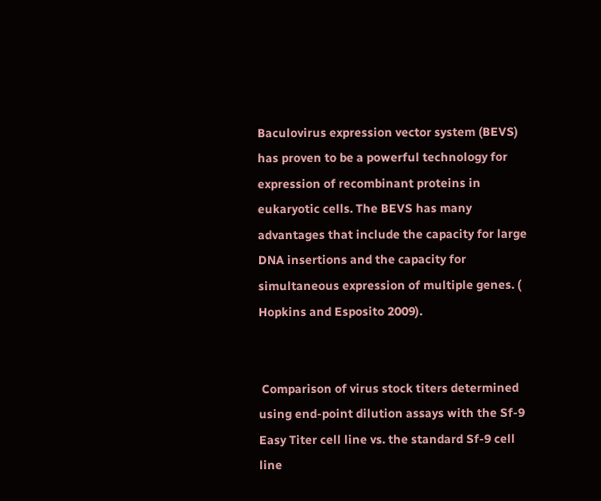Baculovirus expression vector system (BEVS) has proven to be a powerful technology for expression of recombinant proteins in eukaryotic cells. The BEVS has many advantages that include the capacity for large DNA insertions and the capacity for simultaneous expression of multiple genes. ( Hopkins and Esposito 2009).


 Comparison of virus stock titers determined using end-point dilution assays with the Sf-9 Easy Titer cell line vs. the standard Sf-9 cell line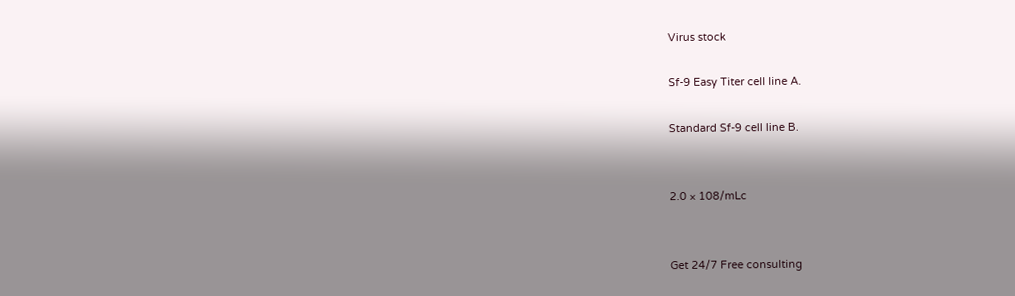Virus stock

Sf-9 Easy Titer cell line A.

Standard Sf-9 cell line B.


2.0 × 108/mLc


Get 24/7 Free consulting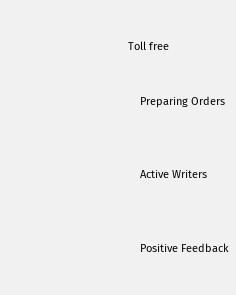Toll free


    Preparing Orders



    Active Writers



    Positive Feedback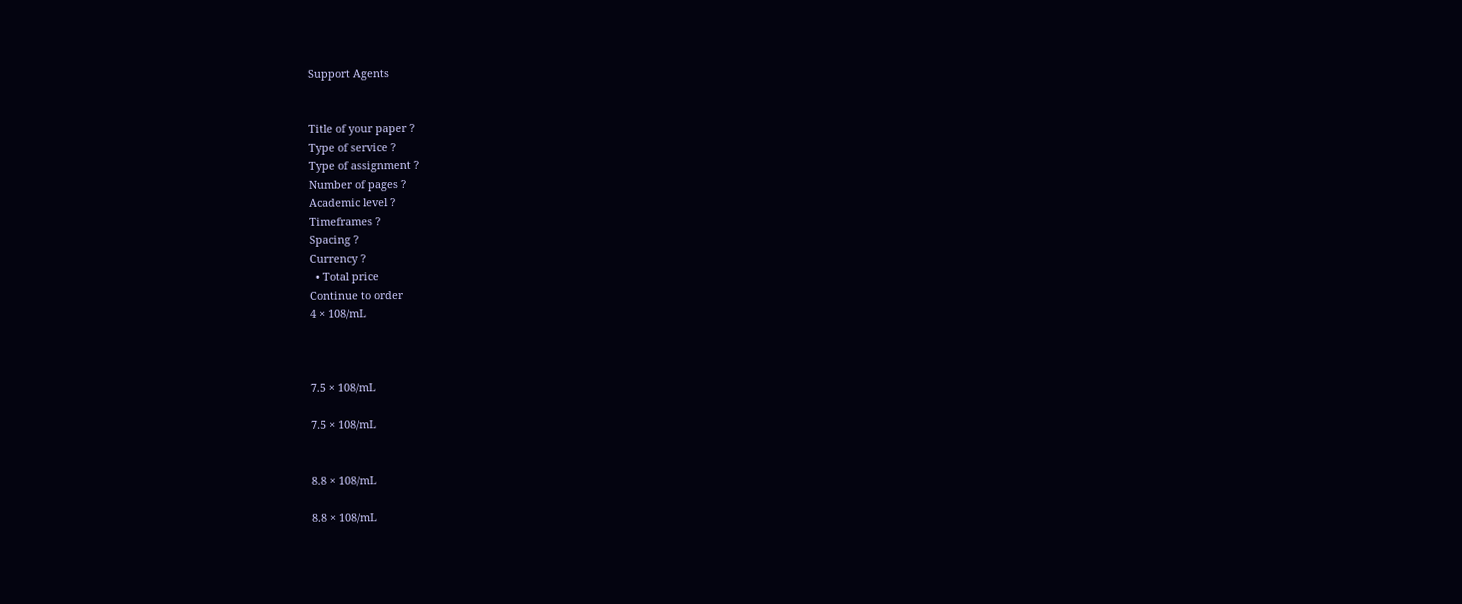Support Agents


Title of your paper ?
Type of service ?
Type of assignment ?
Number of pages ?
Academic level ?
Timeframes ?
Spacing ?
Currency ?
  • Total price
Continue to order
4 × 108/mL



7.5 × 108/mL

7.5 × 108/mL


8.8 × 108/mL

8.8 × 108/mL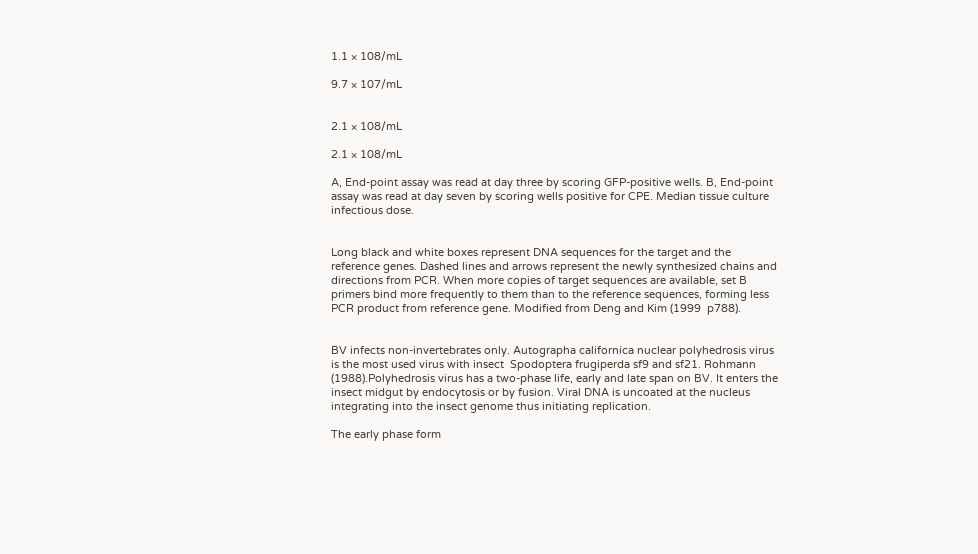1.1 × 108/mL

9.7 × 107/mL


2.1 × 108/mL

2.1 × 108/mL

A, End-point assay was read at day three by scoring GFP-positive wells. B, End-point assay was read at day seven by scoring wells positive for CPE. Median tissue culture infectious dose.


Long black and white boxes represent DNA sequences for the target and the reference genes. Dashed lines and arrows represent the newly synthesized chains and directions from PCR. When more copies of target sequences are available, set B primers bind more frequently to them than to the reference sequences, forming less PCR product from reference gene. Modified from Deng and Kim (1999  p788).


BV infects non-invertebrates only. Autographa californica nuclear polyhedrosis virus is the most used virus with insect  Spodoptera frugiperda sf9 and sf21. Rohmann (1988).Polyhedrosis virus has a two-phase life, early and late span on BV. It enters the insect midgut by endocytosis or by fusion. Viral DNA is uncoated at the nucleus integrating into the insect genome thus initiating replication.

The early phase form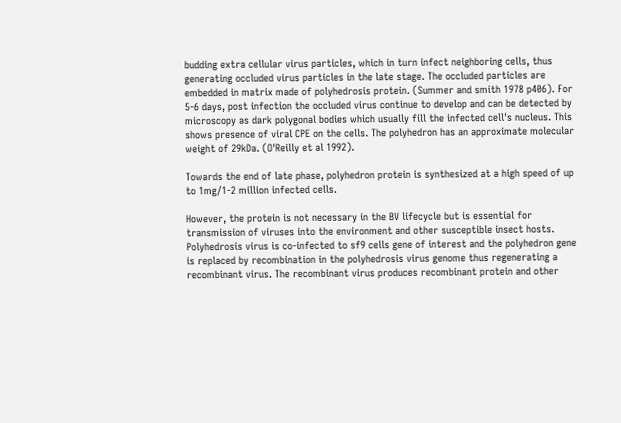budding extra cellular virus particles, which in turn infect neighboring cells, thus generating occluded virus particles in the late stage. The occluded particles are embedded in matrix made of polyhedrosis protein. (Summer and smith 1978 p406). For 5-6 days, post infection the occluded virus continue to develop and can be detected by microscopy as dark polygonal bodies which usually fill the infected cell's nucleus. This shows presence of viral CPE on the cells. The polyhedron has an approximate molecular weight of 29kDa. (O'Reilly et al 1992).

Towards the end of late phase, polyhedron protein is synthesized at a high speed of up to 1mg/1-2 million infected cells.

However, the protein is not necessary in the BV lifecycle but is essential for transmission of viruses into the environment and other susceptible insect hosts. Polyhedrosis virus is co-infected to sf9 cells gene of interest and the polyhedron gene is replaced by recombination in the polyhedrosis virus genome thus regenerating a recombinant virus. The recombinant virus produces recombinant protein and other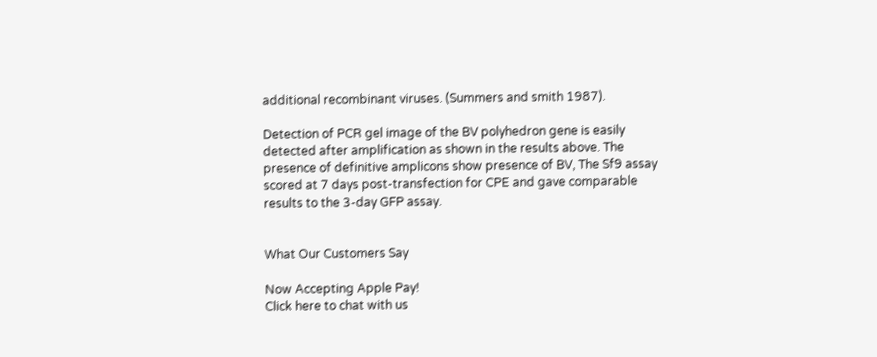additional recombinant viruses. (Summers and smith 1987).

Detection of PCR gel image of the BV polyhedron gene is easily detected after amplification as shown in the results above. The presence of definitive amplicons show presence of BV, The Sf9 assay scored at 7 days post-transfection for CPE and gave comparable results to the 3-day GFP assay.


What Our Customers Say

Now Accepting Apple Pay!
Click here to chat with us